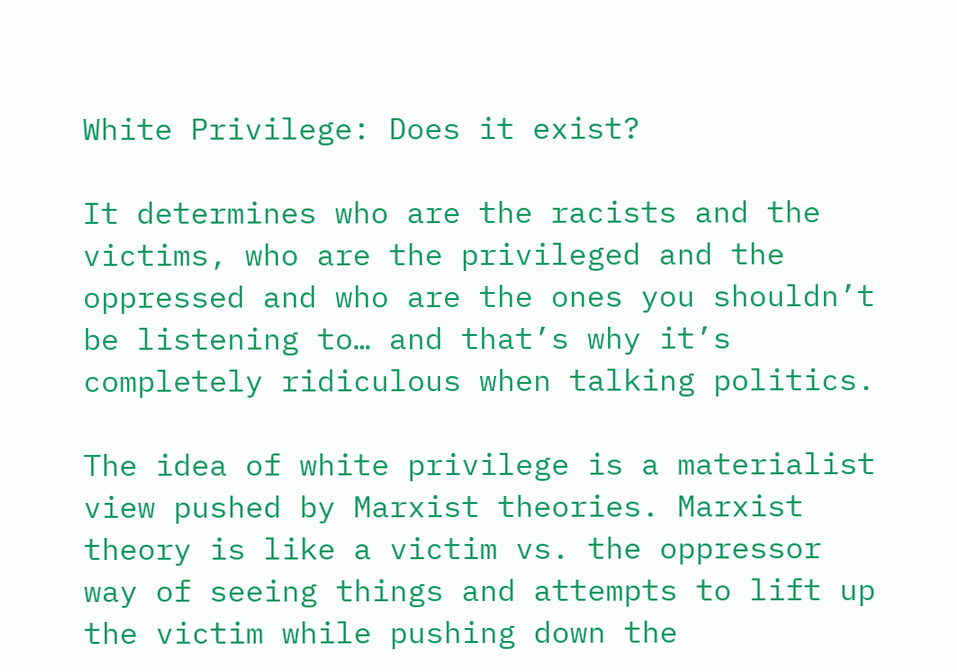White Privilege: Does it exist?

It determines who are the racists and the victims, who are the privileged and the oppressed and who are the ones you shouldn’t be listening to… and that’s why it’s completely ridiculous when talking politics.

The idea of white privilege is a materialist view pushed by Marxist theories. Marxist theory is like a victim vs. the oppressor way of seeing things and attempts to lift up the victim while pushing down the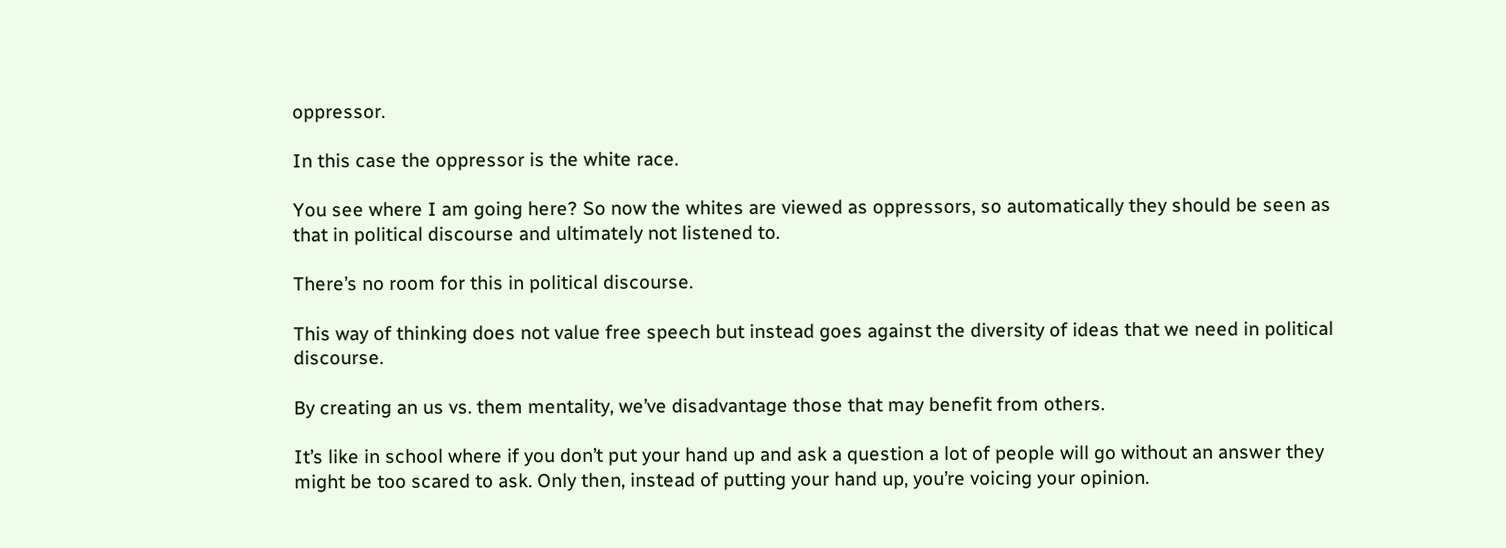oppressor.

In this case the oppressor is the white race.

You see where I am going here? So now the whites are viewed as oppressors, so automatically they should be seen as that in political discourse and ultimately not listened to.

There’s no room for this in political discourse.

This way of thinking does not value free speech but instead goes against the diversity of ideas that we need in political discourse.

By creating an us vs. them mentality, we’ve disadvantage those that may benefit from others.

It’s like in school where if you don’t put your hand up and ask a question a lot of people will go without an answer they might be too scared to ask. Only then, instead of putting your hand up, you’re voicing your opinion.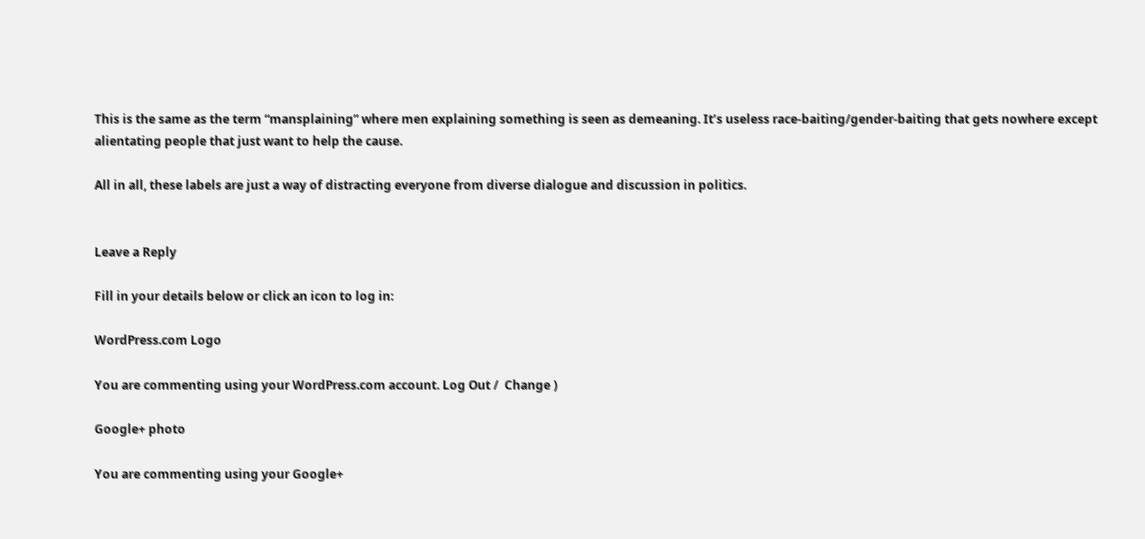This is the same as the term “mansplaining” where men explaining something is seen as demeaning. It’s useless race-baiting/gender-baiting that gets nowhere except alientating people that just want to help the cause.

All in all, these labels are just a way of distracting everyone from diverse dialogue and discussion in politics.


Leave a Reply

Fill in your details below or click an icon to log in:

WordPress.com Logo

You are commenting using your WordPress.com account. Log Out /  Change )

Google+ photo

You are commenting using your Google+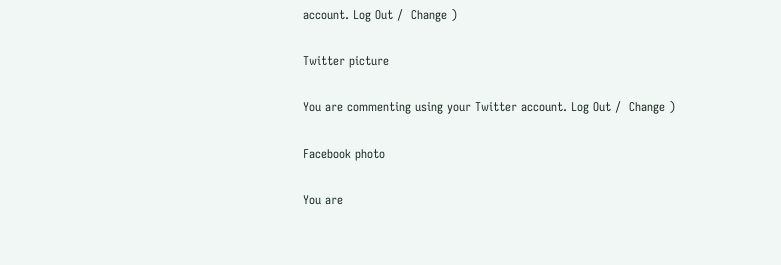account. Log Out /  Change )

Twitter picture

You are commenting using your Twitter account. Log Out /  Change )

Facebook photo

You are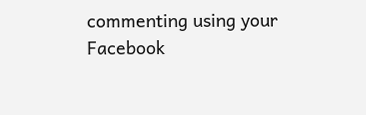commenting using your Facebook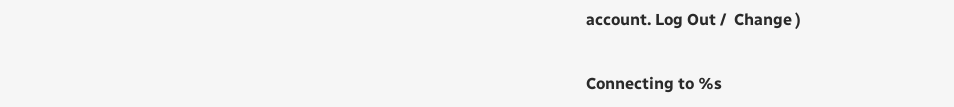account. Log Out /  Change )


Connecting to %s